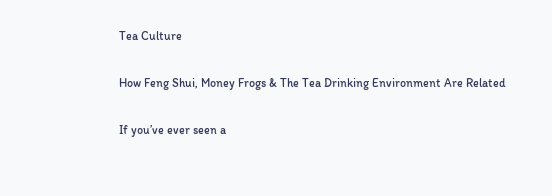Tea Culture

How Feng Shui, Money Frogs & The Tea Drinking Environment Are Related

If you’ve ever seen a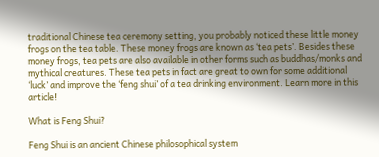traditional Chinese tea ceremony setting, you probably noticed these little money frogs on the tea table. These money frogs are known as ‘tea pets’. Besides these money frogs, tea pets are also available in other forms such as buddhas/monks and mythical creatures. These tea pets in fact are great to own for some additional ‘luck’ and improve the ‘feng shui’ of a tea drinking environment. Learn more in this article!

What is Feng Shui?

Feng Shui is an ancient Chinese philosophical system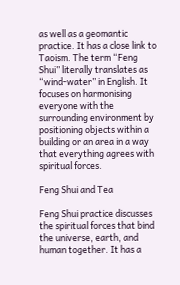as well as a geomantic practice. It has a close link to Taoism. The term “Feng Shui” literally translates as “wind-water” in English. It focuses on harmonising everyone with the surrounding environment by positioning objects within a building or an area in a way that everything agrees with spiritual forces.

Feng Shui and Tea

Feng Shui practice discusses the spiritual forces that bind the universe, earth, and human together. It has a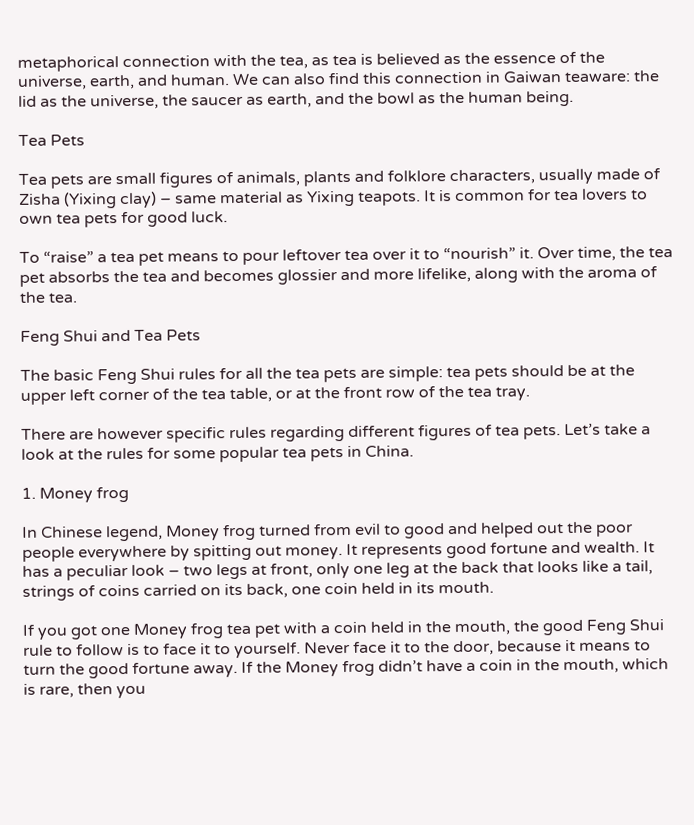metaphorical connection with the tea, as tea is believed as the essence of the universe, earth, and human. We can also find this connection in Gaiwan teaware: the lid as the universe, the saucer as earth, and the bowl as the human being.

Tea Pets

Tea pets are small figures of animals, plants and folklore characters, usually made of Zisha (Yixing clay) – same material as Yixing teapots. It is common for tea lovers to own tea pets for good luck.

To “raise” a tea pet means to pour leftover tea over it to “nourish” it. Over time, the tea pet absorbs the tea and becomes glossier and more lifelike, along with the aroma of the tea.

Feng Shui and Tea Pets

The basic Feng Shui rules for all the tea pets are simple: tea pets should be at the upper left corner of the tea table, or at the front row of the tea tray.

There are however specific rules regarding different figures of tea pets. Let’s take a look at the rules for some popular tea pets in China.

1. Money frog

In Chinese legend, Money frog turned from evil to good and helped out the poor people everywhere by spitting out money. It represents good fortune and wealth. It has a peculiar look – two legs at front, only one leg at the back that looks like a tail, strings of coins carried on its back, one coin held in its mouth.

If you got one Money frog tea pet with a coin held in the mouth, the good Feng Shui rule to follow is to face it to yourself. Never face it to the door, because it means to turn the good fortune away. If the Money frog didn’t have a coin in the mouth, which is rare, then you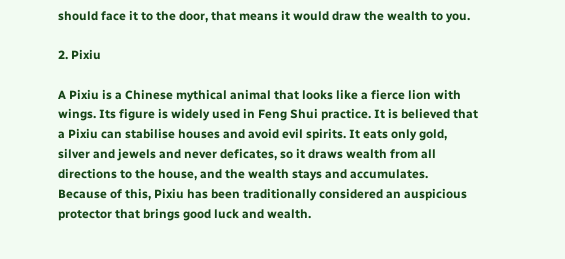should face it to the door, that means it would draw the wealth to you.

2. Pixiu

A Pixiu is a Chinese mythical animal that looks like a fierce lion with wings. Its figure is widely used in Feng Shui practice. It is believed that a Pixiu can stabilise houses and avoid evil spirits. It eats only gold, silver and jewels and never deficates, so it draws wealth from all directions to the house, and the wealth stays and accumulates. Because of this, Pixiu has been traditionally considered an auspicious protector that brings good luck and wealth.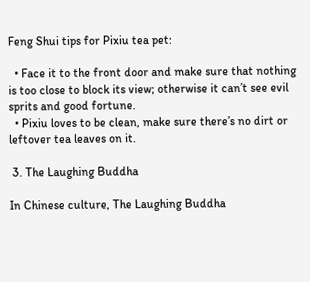Feng Shui tips for Pixiu tea pet:

  • Face it to the front door and make sure that nothing is too close to block its view; otherwise it can’t see evil sprits and good fortune.
  • Pixiu loves to be clean, make sure there’s no dirt or leftover tea leaves on it.

 3. The Laughing Buddha

In Chinese culture, The Laughing Buddha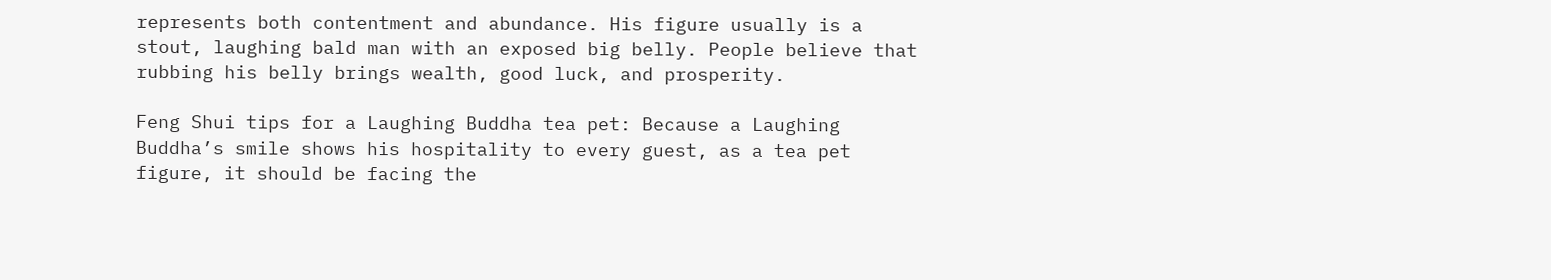represents both contentment and abundance. His figure usually is a stout, laughing bald man with an exposed big belly. People believe that rubbing his belly brings wealth, good luck, and prosperity.

Feng Shui tips for a Laughing Buddha tea pet: Because a Laughing Buddha’s smile shows his hospitality to every guest, as a tea pet figure, it should be facing the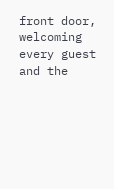front door, welcoming every guest and the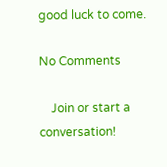good luck to come.

No Comments

    Join or start a conversation!